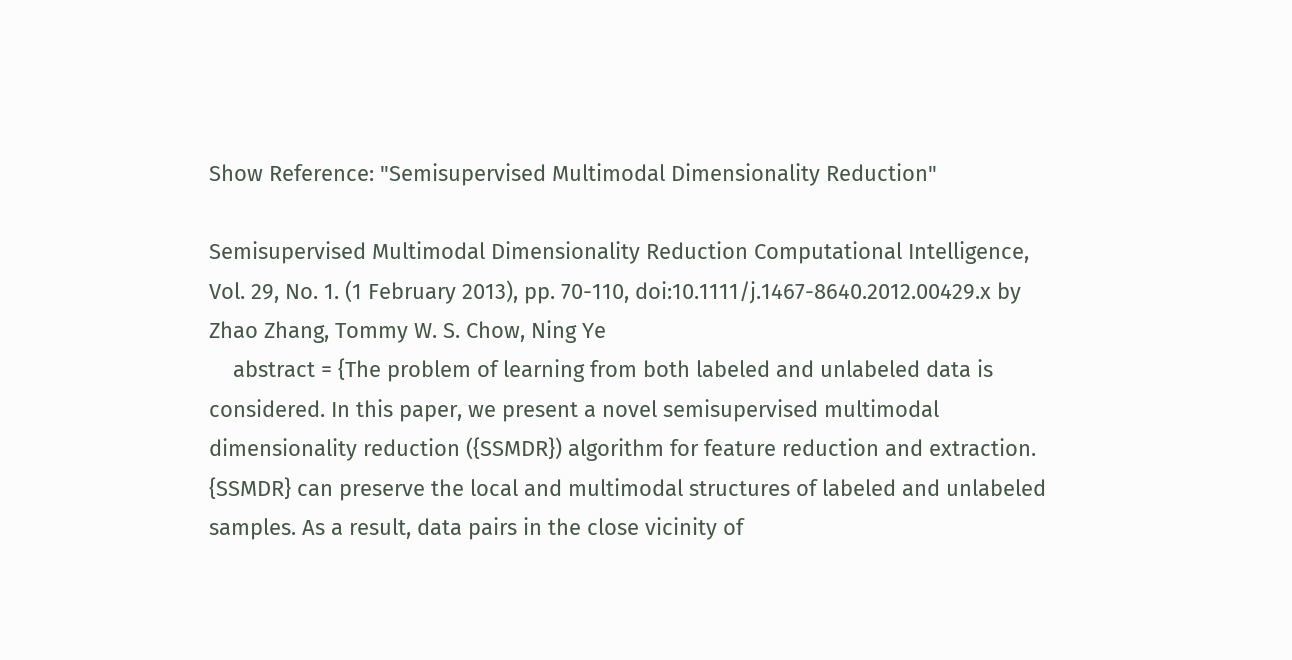Show Reference: "Semisupervised Multimodal Dimensionality Reduction"

Semisupervised Multimodal Dimensionality Reduction Computational Intelligence, Vol. 29, No. 1. (1 February 2013), pp. 70-110, doi:10.1111/j.1467-8640.2012.00429.x by Zhao Zhang, Tommy W. S. Chow, Ning Ye
    abstract = {The problem of learning from both labeled and unlabeled data is considered. In this paper, we present a novel semisupervised multimodal dimensionality reduction ({SSMDR}) algorithm for feature reduction and extraction. {SSMDR} can preserve the local and multimodal structures of labeled and unlabeled samples. As a result, data pairs in the close vicinity of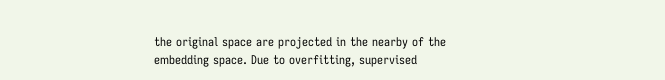the original space are projected in the nearby of the embedding space. Due to overfitting, supervised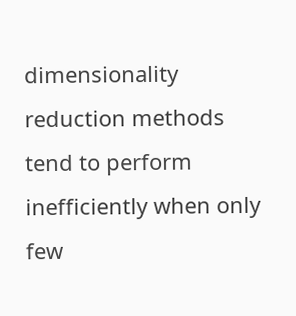dimensionality reduction methods tend to perform inefficiently when only few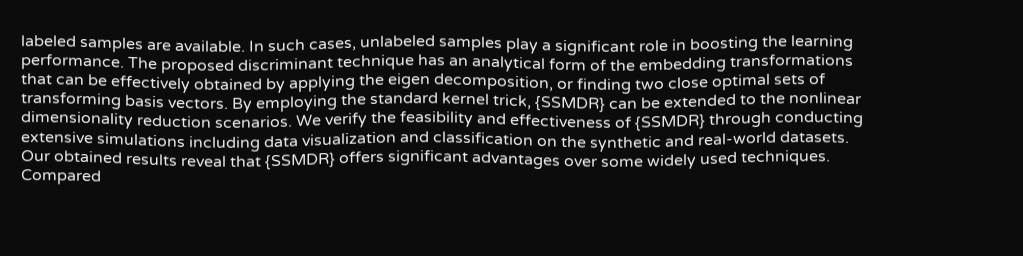labeled samples are available. In such cases, unlabeled samples play a significant role in boosting the learning performance. The proposed discriminant technique has an analytical form of the embedding transformations that can be effectively obtained by applying the eigen decomposition, or finding two close optimal sets of transforming basis vectors. By employing the standard kernel trick, {SSMDR} can be extended to the nonlinear dimensionality reduction scenarios. We verify the feasibility and effectiveness of {SSMDR} through conducting extensive simulations including data visualization and classification on the synthetic and real-world datasets. Our obtained results reveal that {SSMDR} offers significant advantages over some widely used techniques. Compared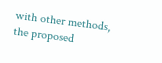with other methods, the proposed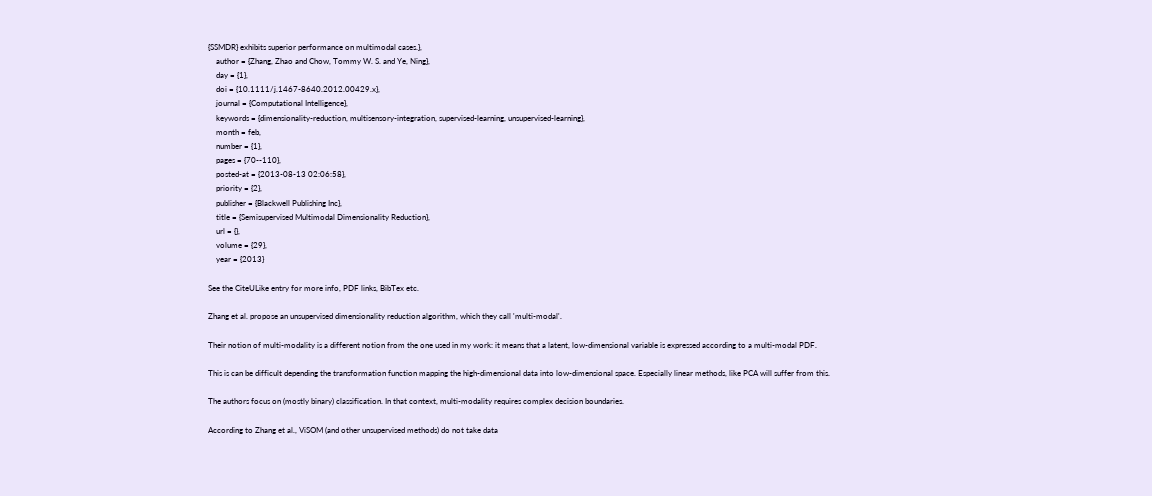{SSMDR} exhibits superior performance on multimodal cases.},
    author = {Zhang, Zhao and Chow, Tommy W. S. and Ye, Ning},
    day = {1},
    doi = {10.1111/j.1467-8640.2012.00429.x},
    journal = {Computational Intelligence},
    keywords = {dimensionality-reduction, multisensory-integration, supervised-learning, unsupervised-learning},
    month = feb,
    number = {1},
    pages = {70--110},
    posted-at = {2013-08-13 02:06:58},
    priority = {2},
    publisher = {Blackwell Publishing Inc},
    title = {Semisupervised Multimodal Dimensionality Reduction},
    url = {},
    volume = {29},
    year = {2013}

See the CiteULike entry for more info, PDF links, BibTex etc.

Zhang et al. propose an unsupervised dimensionality reduction algorithm, which they call 'multi-modal'.

Their notion of multi-modality is a different notion from the one used in my work: it means that a latent, low-dimensional variable is expressed according to a multi-modal PDF.

This is can be difficult depending the transformation function mapping the high-dimensional data into low-dimensional space. Especially linear methods, like PCA will suffer from this.

The authors focus on (mostly binary) classification. In that context, multi-modality requires complex decision boundaries.

According to Zhang et al., ViSOM (and other unsupervised methods) do not take data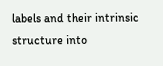labels and their intrinsic structure into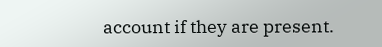account if they are present.